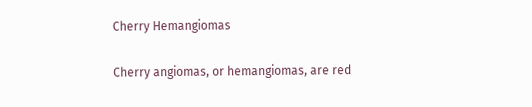Cherry Hemangiomas

Cherry angiomas, or hemangiomas, are red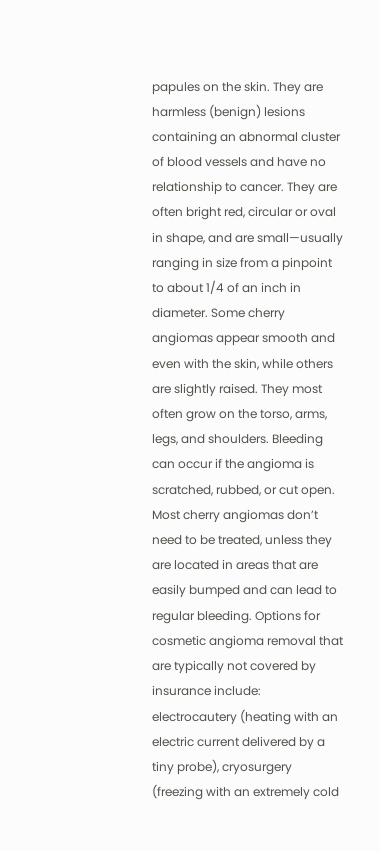papules on the skin. They are harmless (benign) lesions containing an abnormal cluster of blood vessels and have no relationship to cancer. They are often bright red, circular or oval in shape, and are small—usually ranging in size from a pinpoint to about 1/4 of an inch in diameter. Some cherry angiomas appear smooth and even with the skin, while others are slightly raised. They most often grow on the torso, arms, legs, and shoulders. Bleeding can occur if the angioma is scratched, rubbed, or cut open. Most cherry angiomas don’t need to be treated, unless they are located in areas that are easily bumped and can lead to regular bleeding. Options for cosmetic angioma removal that are typically not covered by insurance include: electrocautery (heating with an electric current delivered by a tiny probe), cryosurgery (freezing with an extremely cold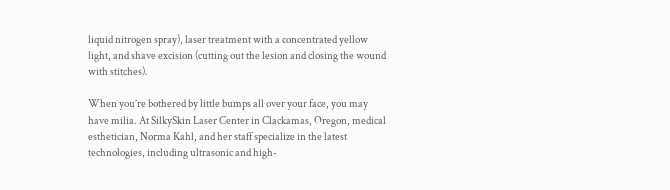liquid nitrogen spray), laser treatment with a concentrated yellow light, and shave excision (cutting out the lesion and closing the wound with stitches).

When you’re bothered by little bumps all over your face, you may have milia. At SilkySkin Laser Center in Clackamas, Oregon, medical esthetician, Norma Kahl, and her staff specialize in the latest technologies, including ultrasonic and high-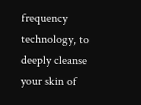frequency technology, to deeply cleanse your skin of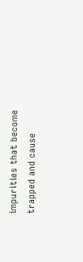impurities that become trapped and cause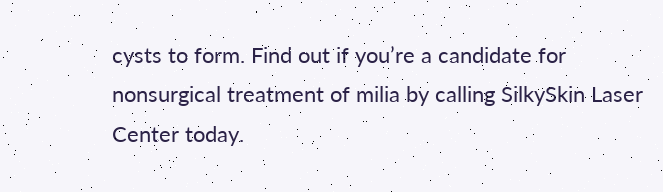cysts to form. Find out if you’re a candidate for nonsurgical treatment of milia by calling SilkySkin Laser Center today.